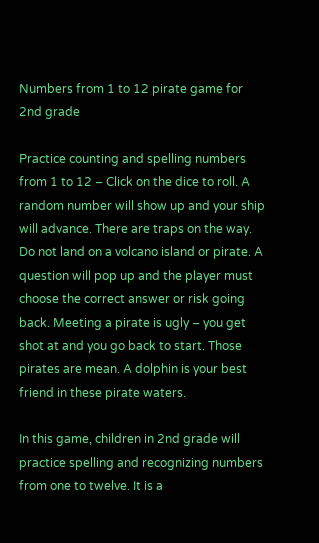Numbers from 1 to 12 pirate game for 2nd grade

Practice counting and spelling numbers from 1 to 12 – Click on the dice to roll. A random number will show up and your ship will advance. There are traps on the way. Do not land on a volcano island or pirate. A question will pop up and the player must choose the correct answer or risk going back. Meeting a pirate is ugly – you get shot at and you go back to start. Those pirates are mean. A dolphin is your best friend in these pirate waters.

In this game, children in 2nd grade will practice spelling and recognizing numbers from one to twelve. It is a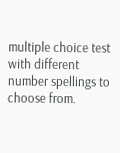multiple choice test with different number spellings to choose from.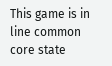This game is in line common core state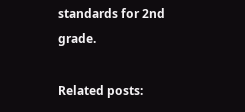standards for 2nd grade.

Related posts: